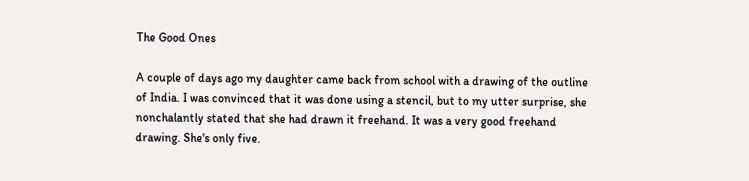The Good Ones

A couple of days ago my daughter came back from school with a drawing of the outline of India. I was convinced that it was done using a stencil, but to my utter surprise, she nonchalantly stated that she had drawn it freehand. It was a very good freehand drawing. She's only five.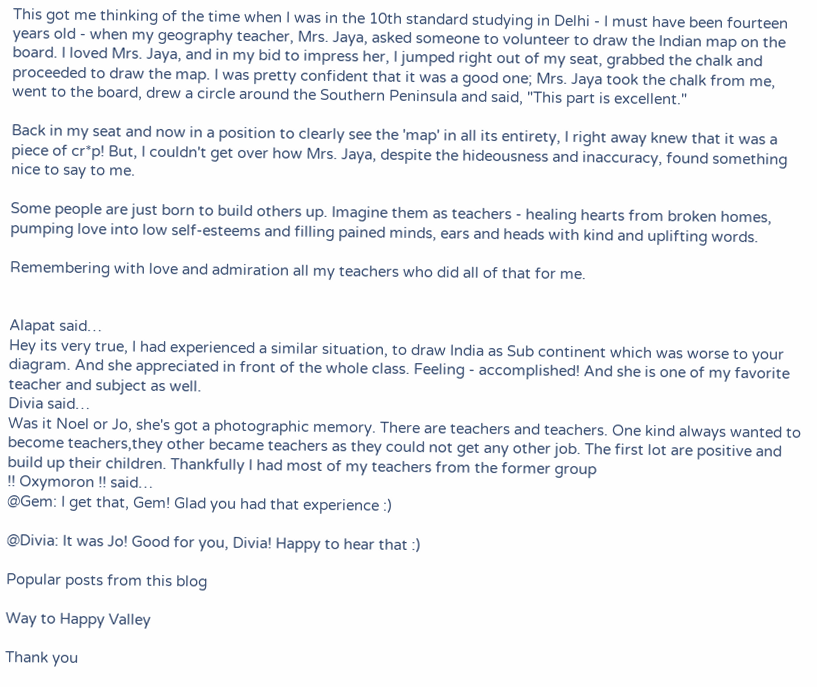This got me thinking of the time when I was in the 10th standard studying in Delhi - I must have been fourteen years old - when my geography teacher, Mrs. Jaya, asked someone to volunteer to draw the Indian map on the board. I loved Mrs. Jaya, and in my bid to impress her, I jumped right out of my seat, grabbed the chalk and proceeded to draw the map. I was pretty confident that it was a good one; Mrs. Jaya took the chalk from me, went to the board, drew a circle around the Southern Peninsula and said, "This part is excellent."

Back in my seat and now in a position to clearly see the 'map' in all its entirety, I right away knew that it was a piece of cr*p! But, I couldn't get over how Mrs. Jaya, despite the hideousness and inaccuracy, found something nice to say to me.

Some people are just born to build others up. Imagine them as teachers - healing hearts from broken homes, pumping love into low self-esteems and filling pained minds, ears and heads with kind and uplifting words.

Remembering with love and admiration all my teachers who did all of that for me.


Alapat said…
Hey its very true, I had experienced a similar situation, to draw India as Sub continent which was worse to your diagram. And she appreciated in front of the whole class. Feeling - accomplished! And she is one of my favorite teacher and subject as well.
Divia said…
Was it Noel or Jo, she's got a photographic memory. There are teachers and teachers. One kind always wanted to become teachers,they other became teachers as they could not get any other job. The first lot are positive and build up their children. Thankfully I had most of my teachers from the former group
!! Oxymoron !! said…
@Gem: I get that, Gem! Glad you had that experience :)

@Divia: It was Jo! Good for you, Divia! Happy to hear that :)

Popular posts from this blog

Way to Happy Valley

Thank you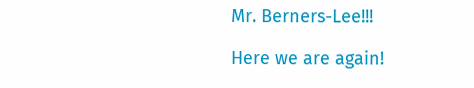Mr. Berners-Lee!!!

Here we are again!